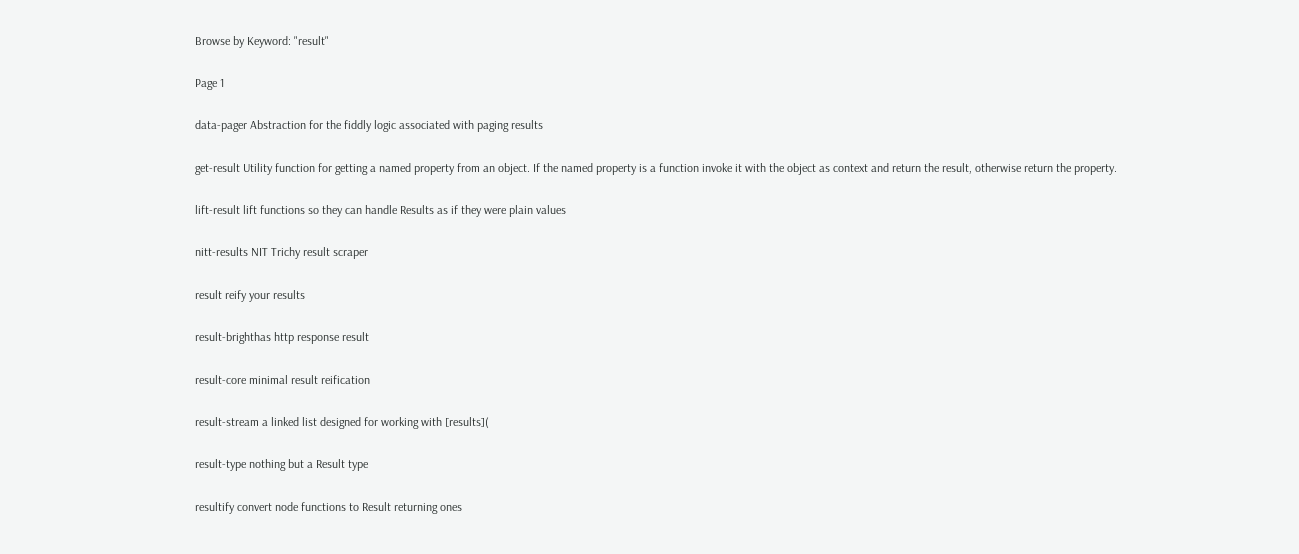Browse by Keyword: "result"

Page 1

data-pager Abstraction for the fiddly logic associated with paging results

get-result Utility function for getting a named property from an object. If the named property is a function invoke it with the object as context and return the result, otherwise return the property.

lift-result lift functions so they can handle Results as if they were plain values

nitt-results NIT Trichy result scraper

result reify your results

result-brighthas http response result

result-core minimal result reification

result-stream a linked list designed for working with [results](

result-type nothing but a Result type

resultify convert node functions to Result returning ones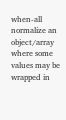when-all normalize an object/array where some values may be wrapped in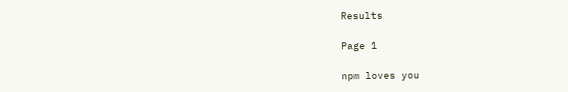Results

Page 1

npm loves you